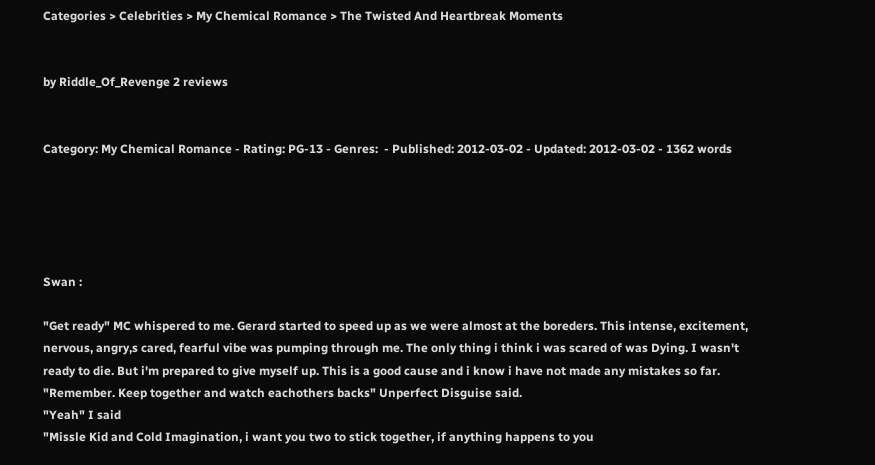Categories > Celebrities > My Chemical Romance > The Twisted And Heartbreak Moments


by Riddle_Of_Revenge 2 reviews


Category: My Chemical Romance - Rating: PG-13 - Genres:  - Published: 2012-03-02 - Updated: 2012-03-02 - 1362 words





Swan :

"Get ready" MC whispered to me. Gerard started to speed up as we were almost at the boreders. This intense, excitement, nervous, angry,s cared, fearful vibe was pumping through me. The only thing i think i was scared of was Dying. I wasn't ready to die. But i'm prepared to give myself up. This is a good cause and i know i have not made any mistakes so far.
"Remember. Keep together and watch eachothers backs" Unperfect Disguise said.
"Yeah" I said
"Missle Kid and Cold Imagination, i want you two to stick together, if anything happens to you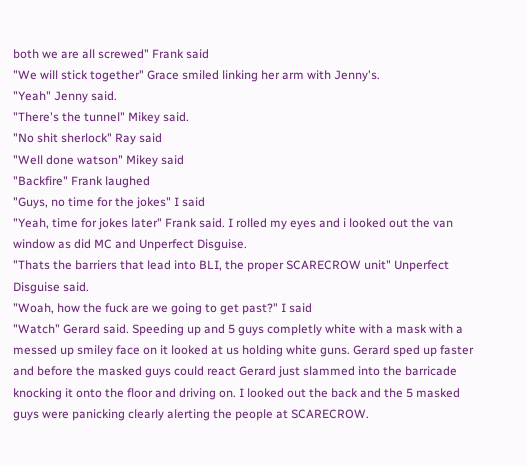both we are all screwed" Frank said
"We will stick together" Grace smiled linking her arm with Jenny's.
"Yeah" Jenny said.
"There's the tunnel" Mikey said.
"No shit sherlock" Ray said
"Well done watson" Mikey said
"Backfire" Frank laughed
"Guys, no time for the jokes" I said
"Yeah, time for jokes later" Frank said. I rolled my eyes and i looked out the van window as did MC and Unperfect Disguise.
"Thats the barriers that lead into BLI, the proper SCARECROW unit" Unperfect Disguise said.
"Woah, how the fuck are we going to get past?" I said
"Watch" Gerard said. Speeding up and 5 guys completly white with a mask with a messed up smiley face on it looked at us holding white guns. Gerard sped up faster and before the masked guys could react Gerard just slammed into the barricade knocking it onto the floor and driving on. I looked out the back and the 5 masked guys were panicking clearly alerting the people at SCARECROW.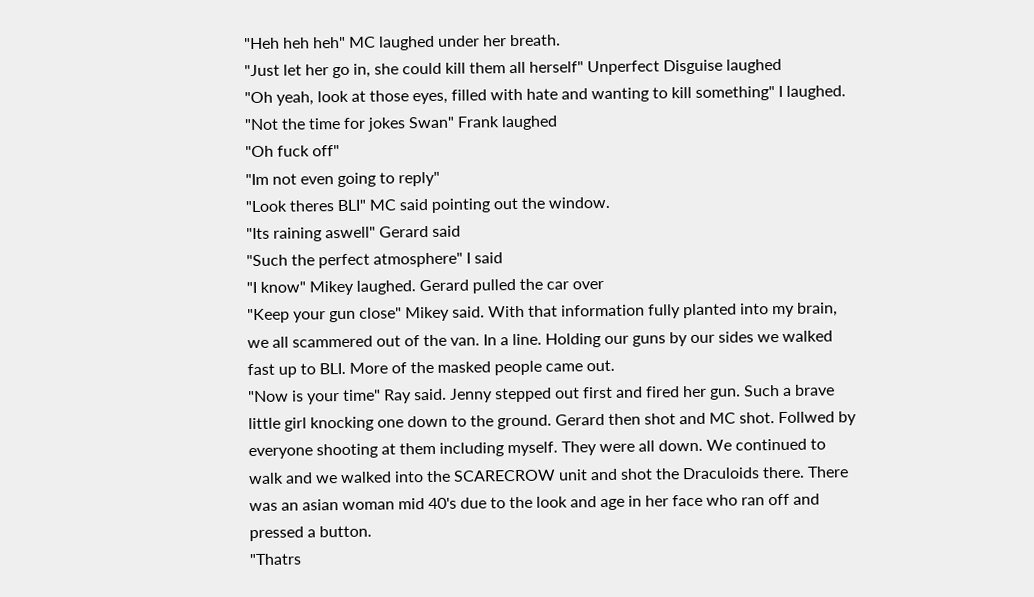"Heh heh heh" MC laughed under her breath.
"Just let her go in, she could kill them all herself" Unperfect Disguise laughed
"Oh yeah, look at those eyes, filled with hate and wanting to kill something" I laughed.
"Not the time for jokes Swan" Frank laughed
"Oh fuck off"
"Im not even going to reply"
"Look theres BLI" MC said pointing out the window.
"Its raining aswell" Gerard said
"Such the perfect atmosphere" I said
"I know" Mikey laughed. Gerard pulled the car over
"Keep your gun close" Mikey said. With that information fully planted into my brain, we all scammered out of the van. In a line. Holding our guns by our sides we walked fast up to BLI. More of the masked people came out.
"Now is your time" Ray said. Jenny stepped out first and fired her gun. Such a brave little girl knocking one down to the ground. Gerard then shot and MC shot. Follwed by everyone shooting at them including myself. They were all down. We continued to walk and we walked into the SCARECROW unit and shot the Draculoids there. There was an asian woman mid 40's due to the look and age in her face who ran off and pressed a button.
"Thatrs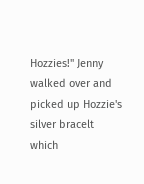Hozzies!" Jenny walked over and picked up Hozzie's silver bracelt which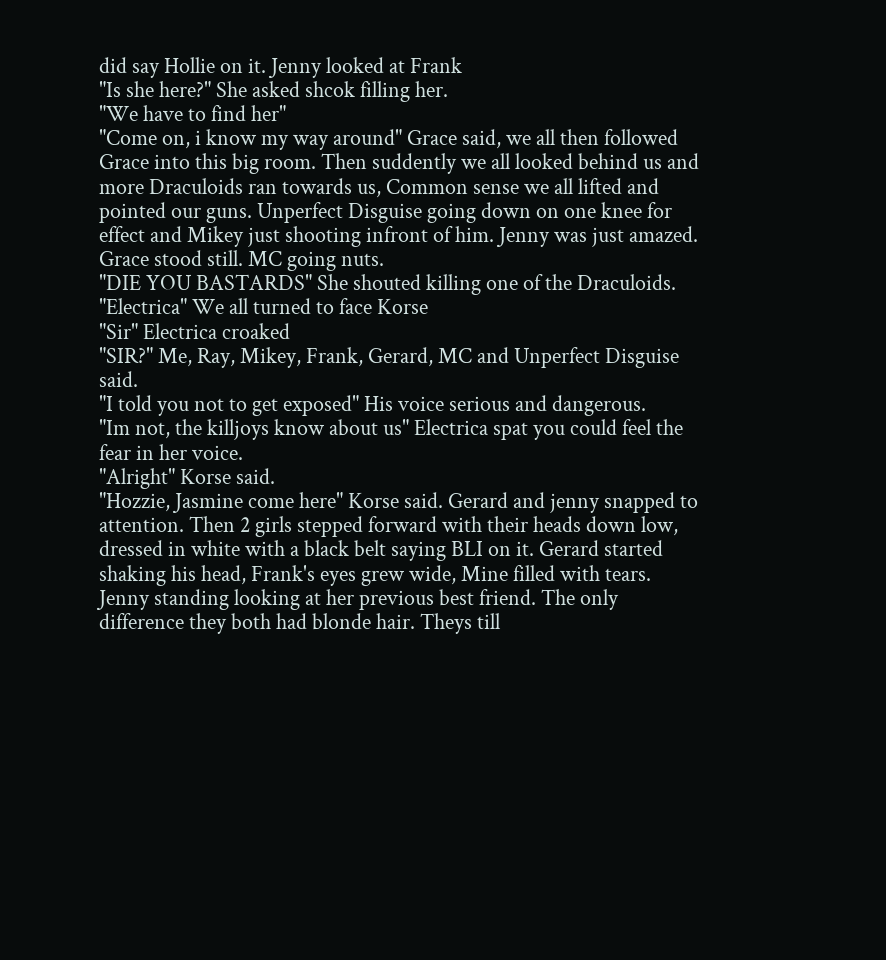did say Hollie on it. Jenny looked at Frank
"Is she here?" She asked shcok filling her.
"We have to find her"
"Come on, i know my way around" Grace said, we all then followed Grace into this big room. Then suddently we all looked behind us and more Draculoids ran towards us, Common sense we all lifted and pointed our guns. Unperfect Disguise going down on one knee for effect and Mikey just shooting infront of him. Jenny was just amazed. Grace stood still. MC going nuts.
"DIE YOU BASTARDS" She shouted killing one of the Draculoids.
"Electrica" We all turned to face Korse
"Sir" Electrica croaked
"SIR?" Me, Ray, Mikey, Frank, Gerard, MC and Unperfect Disguise said.
"I told you not to get exposed" His voice serious and dangerous.
"Im not, the killjoys know about us" Electrica spat you could feel the fear in her voice.
"Alright" Korse said.
"Hozzie, Jasmine come here" Korse said. Gerard and jenny snapped to attention. Then 2 girls stepped forward with their heads down low, dressed in white with a black belt saying BLI on it. Gerard started shaking his head, Frank's eyes grew wide, Mine filled with tears. Jenny standing looking at her previous best friend. The only difference they both had blonde hair. Theys till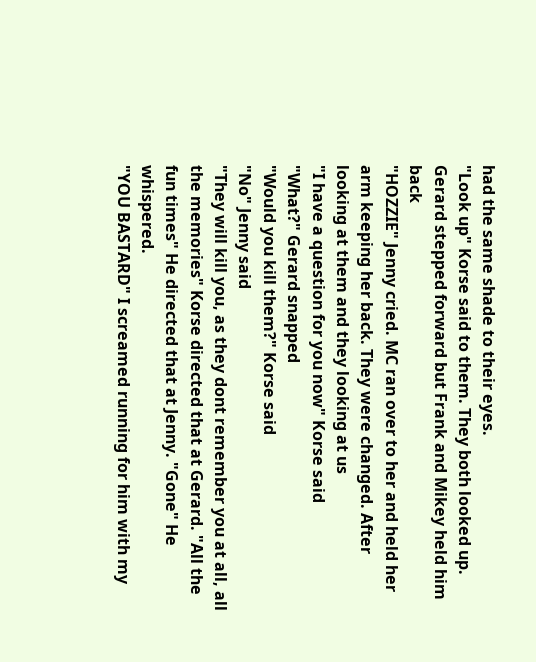had the same shade to their eyes.
"Look up" Korse said to them. They both looked up. Gerard stepped forward but Frank and Mikey held him back
"HOZZIE" Jenny cried. MC ran over to her and held her arm keeping her back. They were changed. After looking at them and they looking at us
"I have a question for you now" Korse said
"What?" Gerard snapped
"Would you kill them?" Korse said
"No" Jenny said
"They will kill you, as they dont remember you at all, all the memories" Korse directed that at Gerard. "All the fun times" He directed that at Jenny. "Gone" He whispered.
"YOU BASTARD" I screamed running for him with my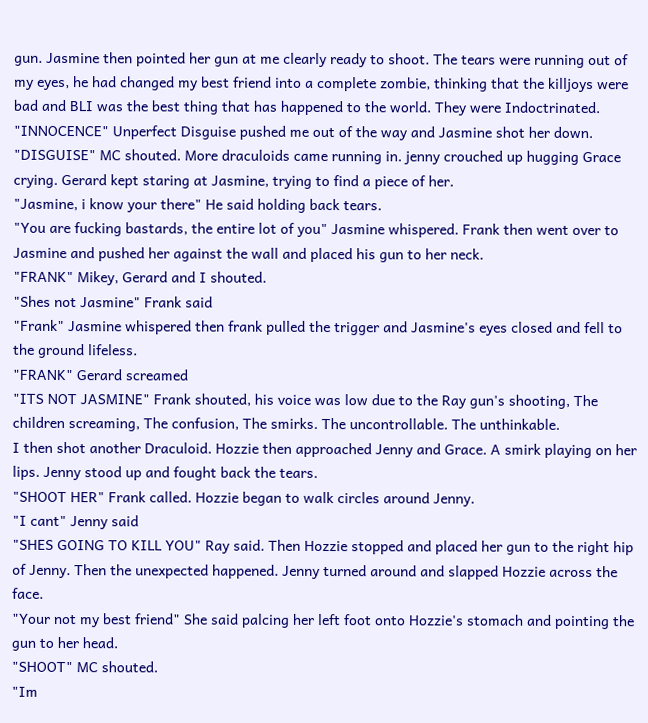gun. Jasmine then pointed her gun at me clearly ready to shoot. The tears were running out of my eyes, he had changed my best friend into a complete zombie, thinking that the killjoys were bad and BLI was the best thing that has happened to the world. They were Indoctrinated.
"INNOCENCE" Unperfect Disguise pushed me out of the way and Jasmine shot her down.
"DISGUISE" MC shouted. More draculoids came running in. jenny crouched up hugging Grace crying. Gerard kept staring at Jasmine, trying to find a piece of her.
"Jasmine, i know your there" He said holding back tears.
"You are fucking bastards, the entire lot of you" Jasmine whispered. Frank then went over to Jasmine and pushed her against the wall and placed his gun to her neck.
"FRANK" Mikey, Gerard and I shouted.
"Shes not Jasmine" Frank said
"Frank" Jasmine whispered then frank pulled the trigger and Jasmine's eyes closed and fell to the ground lifeless.
"FRANK" Gerard screamed
"ITS NOT JASMINE" Frank shouted, his voice was low due to the Ray gun's shooting, The children screaming, The confusion, The smirks. The uncontrollable. The unthinkable.
I then shot another Draculoid. Hozzie then approached Jenny and Grace. A smirk playing on her lips. Jenny stood up and fought back the tears.
"SHOOT HER" Frank called. Hozzie began to walk circles around Jenny.
"I cant" Jenny said
"SHES GOING TO KILL YOU" Ray said. Then Hozzie stopped and placed her gun to the right hip of Jenny. Then the unexpected happened. Jenny turned around and slapped Hozzie across the face.
"Your not my best friend" She said palcing her left foot onto Hozzie's stomach and pointing the gun to her head.
"SHOOT" MC shouted.
"Im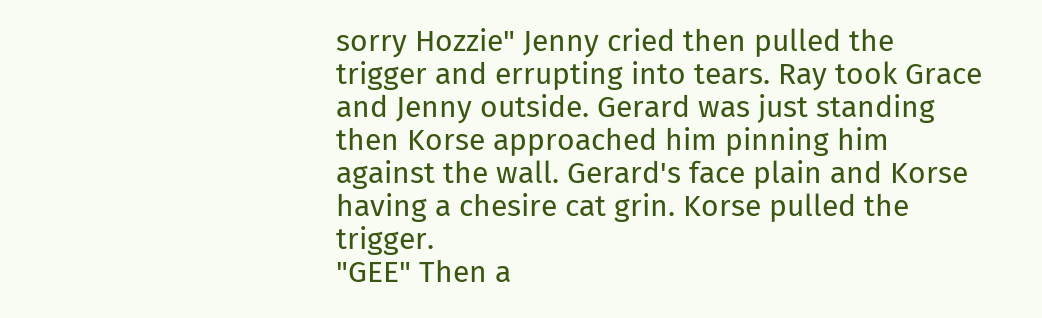sorry Hozzie" Jenny cried then pulled the trigger and errupting into tears. Ray took Grace and Jenny outside. Gerard was just standing then Korse approached him pinning him against the wall. Gerard's face plain and Korse having a chesire cat grin. Korse pulled the trigger.
"GEE" Then a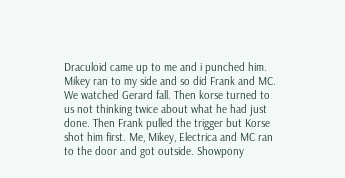Draculoid came up to me and i punched him. Mikey ran to my side and so did Frank and MC. We watched Gerard fall. Then korse turned to us not thinking twice about what he had just done. Then Frank pulled the trigger but Korse shot him first. Me, Mikey, Electrica and MC ran to the door and got outside. Showpony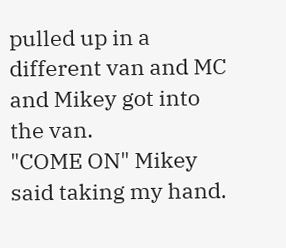pulled up in a different van and MC and Mikey got into the van.
"COME ON" Mikey said taking my hand.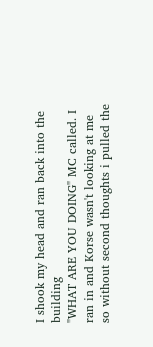I shook my head and ran back into the building
"WHAT ARE YOU DOING" MC called. I ran in and Korse wasn't looking at me so without second thoughts i pulled the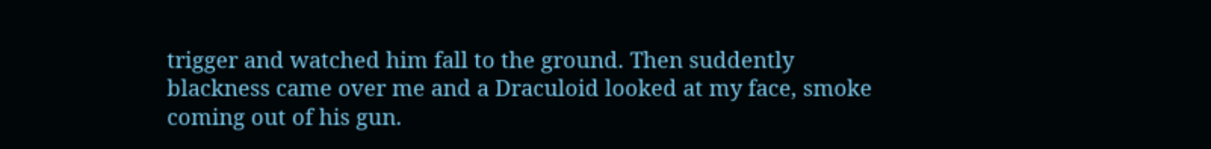trigger and watched him fall to the ground. Then suddently blackness came over me and a Draculoid looked at my face, smoke coming out of his gun.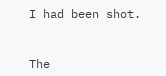I had been shot.


The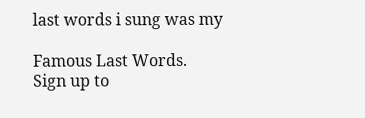last words i sung was my

Famous Last Words.
Sign up to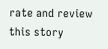rate and review this story